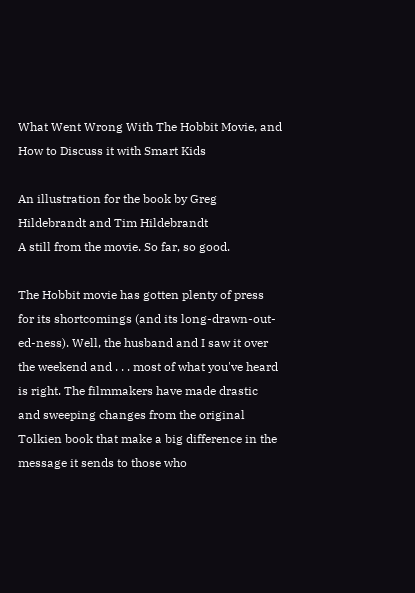What Went Wrong With The Hobbit Movie, and How to Discuss it with Smart Kids

An illustration for the book by Greg Hildebrandt and Tim Hildebrandt
A still from the movie. So far, so good.

The Hobbit movie has gotten plenty of press for its shortcomings (and its long-drawn-out-ed-ness). Well, the husband and I saw it over the weekend and . . . most of what you've heard is right. The filmmakers have made drastic and sweeping changes from the original Tolkien book that make a big difference in the
message it sends to those who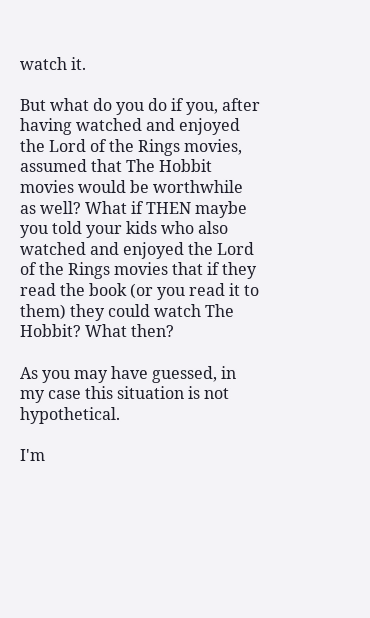watch it.

But what do you do if you, after having watched and enjoyed the Lord of the Rings movies, assumed that The Hobbit movies would be worthwhile as well? What if THEN maybe you told your kids who also watched and enjoyed the Lord of the Rings movies that if they read the book (or you read it to them) they could watch The Hobbit? What then?

As you may have guessed, in my case this situation is not hypothetical.

I'm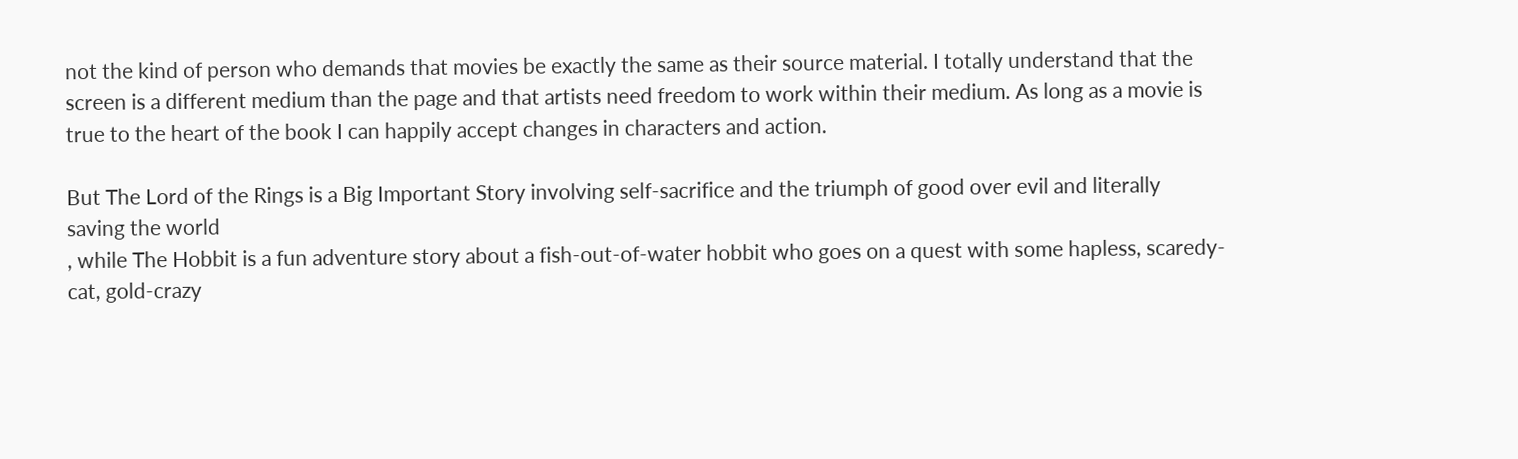not the kind of person who demands that movies be exactly the same as their source material. I totally understand that the screen is a different medium than the page and that artists need freedom to work within their medium. As long as a movie is true to the heart of the book I can happily accept changes in characters and action.

But The Lord of the Rings is a Big Important Story involving self-sacrifice and the triumph of good over evil and literally
saving the world
, while The Hobbit is a fun adventure story about a fish-out-of-water hobbit who goes on a quest with some hapless, scaredy-cat, gold-crazy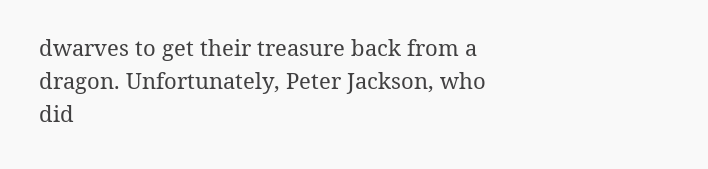dwarves to get their treasure back from a dragon. Unfortunately, Peter Jackson, who did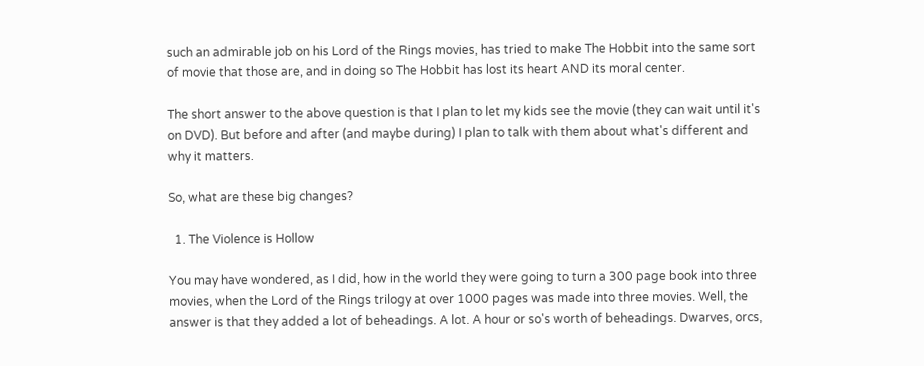such an admirable job on his Lord of the Rings movies, has tried to make The Hobbit into the same sort of movie that those are, and in doing so The Hobbit has lost its heart AND its moral center.

The short answer to the above question is that I plan to let my kids see the movie (they can wait until it's on DVD). But before and after (and maybe during) I plan to talk with them about what's different and why it matters.

So, what are these big changes?

  1. The Violence is Hollow

You may have wondered, as I did, how in the world they were going to turn a 300 page book into three movies, when the Lord of the Rings trilogy at over 1000 pages was made into three movies. Well, the answer is that they added a lot of beheadings. A lot. A hour or so's worth of beheadings. Dwarves, orcs,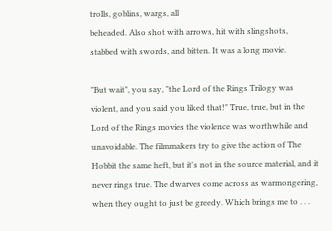trolls, goblins, wargs, all
beheaded. Also shot with arrows, hit with slingshots, stabbed with swords, and bitten. It was a long movie.

"But wait", you say, "the Lord of the Rings Trilogy was violent, and you said you liked that!" True, true, but in the Lord of the Rings movies the violence was worthwhile and unavoidable. The filmmakers try to give the action of The Hobbit the same heft, but it's not in the source material, and it never rings true. The dwarves come across as warmongering, when they ought to just be greedy. Which brings me to . . .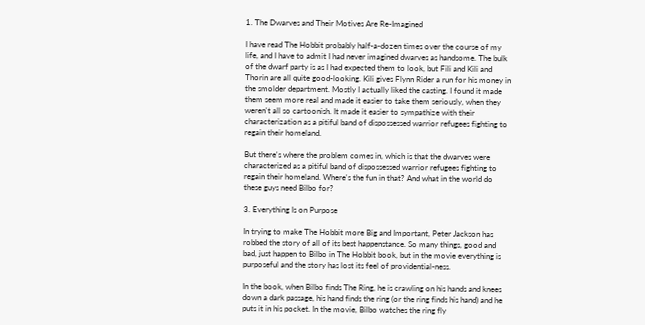1. The Dwarves and Their Motives Are Re-Imagined

I have read The Hobbit probably half-a-dozen times over the course of my life, and I have to admit I had never imagined dwarves as handsome. The bulk of the dwarf party is as I had expected them to look, but Fili and Kili and Thorin are all quite good-looking. Kili gives Flynn Rider a run for his money in the smolder department. Mostly I actually liked the casting. I found it made them seem more real and made it easier to take them seriously, when they weren't all so cartoonish. It made it easier to sympathize with their characterization as a pitiful band of dispossessed warrior refugees fighting to regain their homeland.

But there's where the problem comes in, which is that the dwarves were characterized as a pitiful band of dispossessed warrior refugees fighting to regain their homeland. Where's the fun in that? And what in the world do these guys need Bilbo for?

3. Everything Is on Purpose

In trying to make The Hobbit more Big and Important, Peter Jackson has robbed the story of all of its best happenstance. So many things, good and bad, just happen to Bilbo in The Hobbit book, but in the movie everything is purposeful and the story has lost its feel of providential-ness.

In the book, when Bilbo finds The Ring, he is crawling on his hands and knees down a dark passage, his hand finds the ring (or the ring finds his hand) and he puts it in his pocket. In the movie, Bilbo watches the ring fly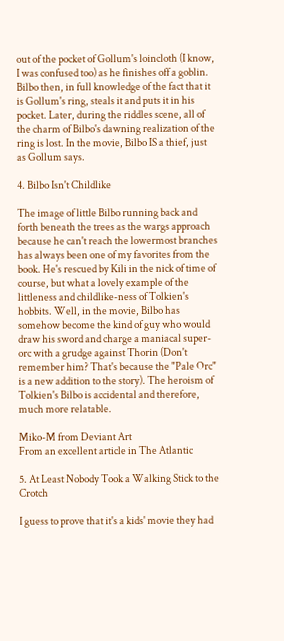out of the pocket of Gollum's loincloth (I know, I was confused too) as he finishes off a goblin. Bilbo then, in full knowledge of the fact that it is Gollum's ring, steals it and puts it in his pocket. Later, during the riddles scene, all of the charm of Bilbo's dawning realization of the ring is lost. In the movie, Bilbo IS a thief, just as Gollum says.

4. Bilbo Isn't Childlike

The image of little Bilbo running back and forth beneath the trees as the wargs approach because he can't reach the lowermost branches has always been one of my favorites from the book. He's rescued by Kili in the nick of time of course, but what a lovely example of the littleness and childlike-ness of Tolkien's hobbits. Well, in the movie, Bilbo has somehow become the kind of guy who would draw his sword and charge a maniacal super-orc with a grudge against Thorin (Don't remember him? That's because the "Pale Orc" is a new addition to the story). The heroism of Tolkien's Bilbo is accidental and therefore, much more relatable.

Miko-M from Deviant Art
From an excellent article in The Atlantic

5. At Least Nobody Took a Walking Stick to the Crotch

I guess to prove that it's a kids' movie they had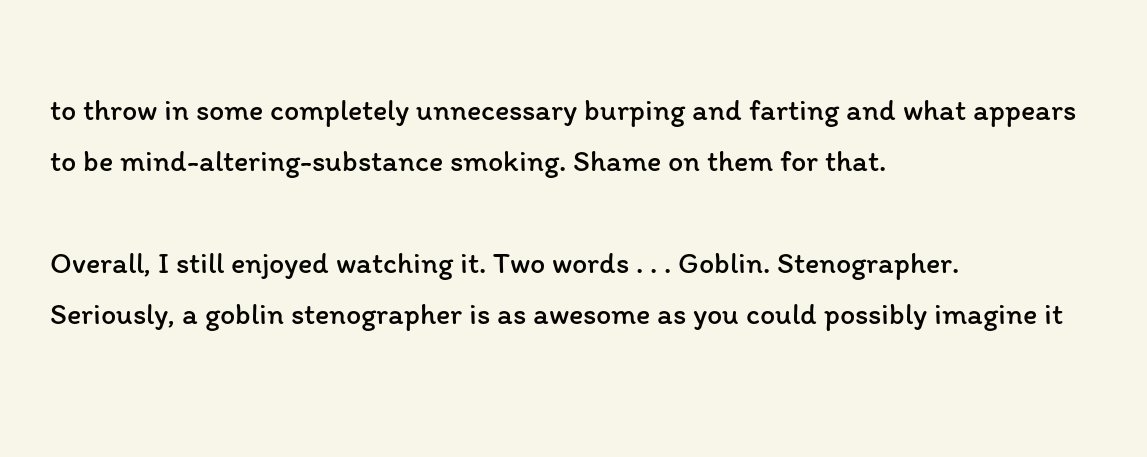to throw in some completely unnecessary burping and farting and what appears to be mind-altering-substance smoking. Shame on them for that.

Overall, I still enjoyed watching it. Two words . . . Goblin. Stenographer. Seriously, a goblin stenographer is as awesome as you could possibly imagine it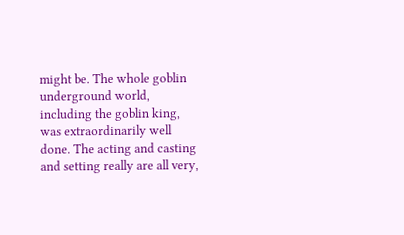might be. The whole goblin underground world, including the goblin king, was extraordinarily well done. The acting and casting and setting really are all very,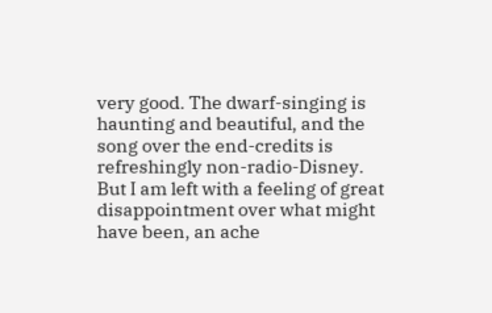very good. The dwarf-singing is haunting and beautiful, and the song over the end-credits is refreshingly non-radio-Disney. But I am left with a feeling of great disappointment over what might have been, an ache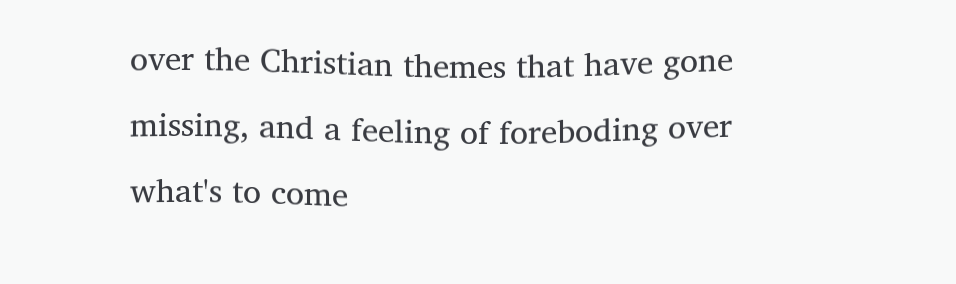over the Christian themes that have gone missing, and a feeling of foreboding over what's to come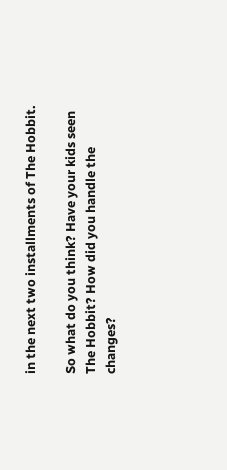in the next two installments of The Hobbit.

So what do you think? Have your kids seen The Hobbit? How did you handle the changes?